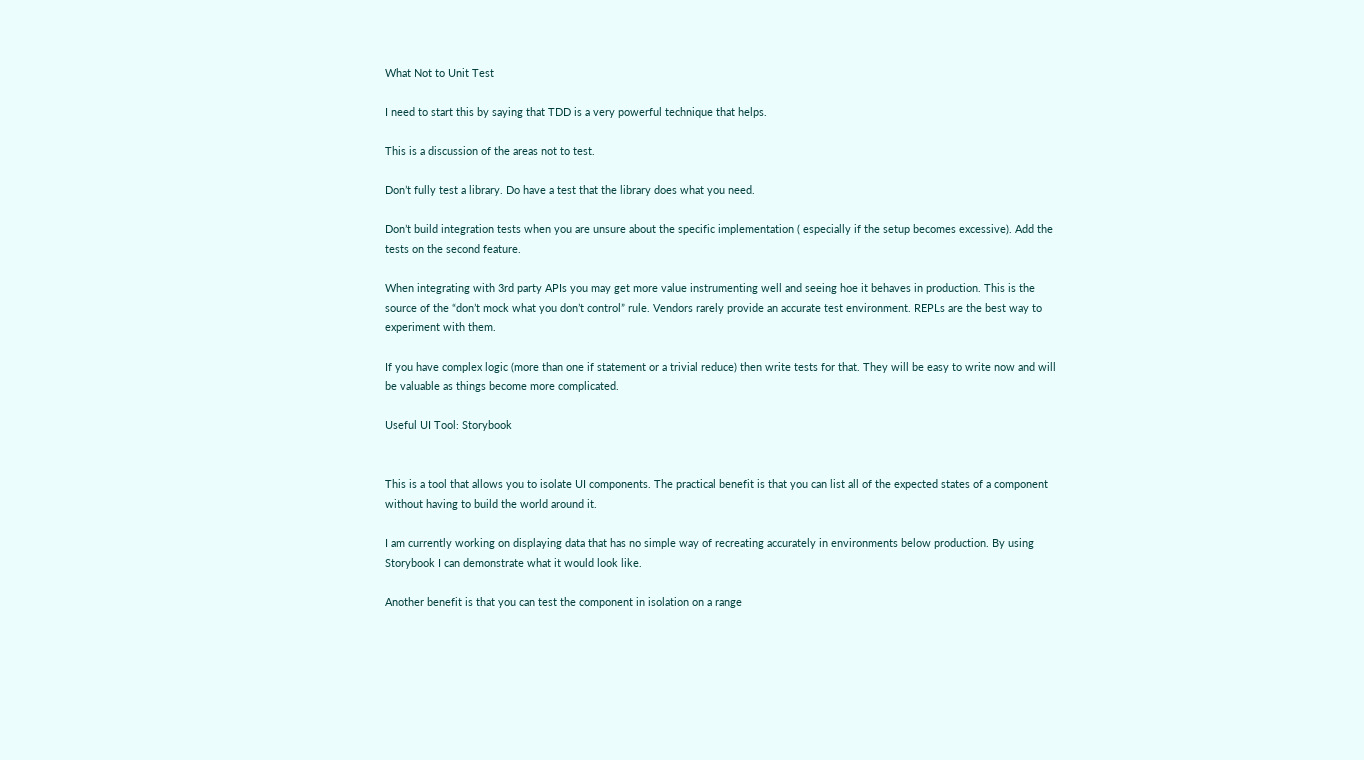What Not to Unit Test

I need to start this by saying that TDD is a very powerful technique that helps.

This is a discussion of the areas not to test.

Don’t fully test a library. Do have a test that the library does what you need.

Don’t build integration tests when you are unsure about the specific implementation ( especially if the setup becomes excessive). Add the tests on the second feature.

When integrating with 3rd party APIs you may get more value instrumenting well and seeing hoe it behaves in production. This is the source of the “don’t mock what you don’t control” rule. Vendors rarely provide an accurate test environment. REPLs are the best way to experiment with them.

If you have complex logic (more than one if statement or a trivial reduce) then write tests for that. They will be easy to write now and will be valuable as things become more complicated.

Useful UI Tool: Storybook


This is a tool that allows you to isolate UI components. The practical benefit is that you can list all of the expected states of a component without having to build the world around it.

I am currently working on displaying data that has no simple way of recreating accurately in environments below production. By using Storybook I can demonstrate what it would look like.

Another benefit is that you can test the component in isolation on a range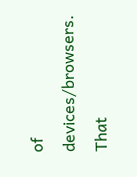of devices/browsers. That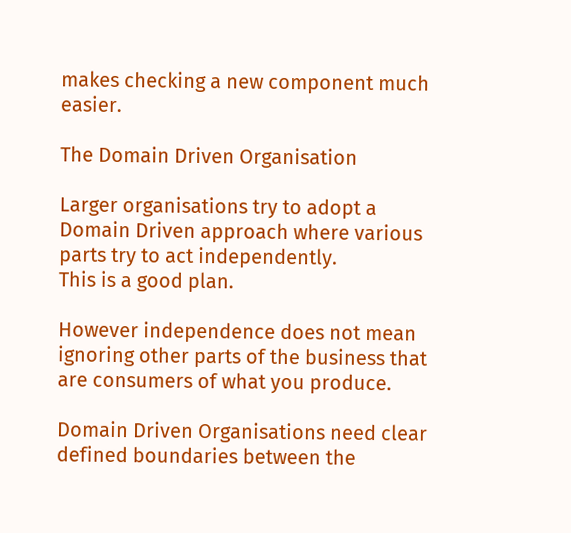makes checking a new component much easier.

The Domain Driven Organisation

Larger organisations try to adopt a Domain Driven approach where various parts try to act independently.
This is a good plan.

However independence does not mean ignoring other parts of the business that are consumers of what you produce.

Domain Driven Organisations need clear defined boundaries between the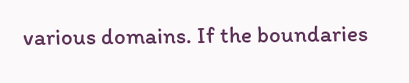various domains. If the boundaries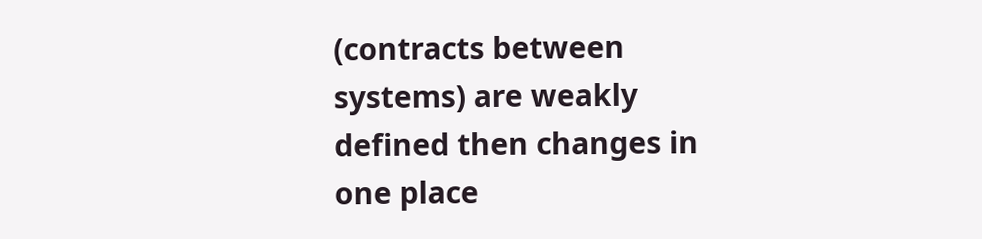(contracts between systems) are weakly defined then changes in one place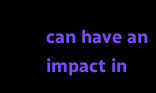can have an impact in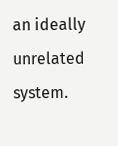an ideally unrelated system.